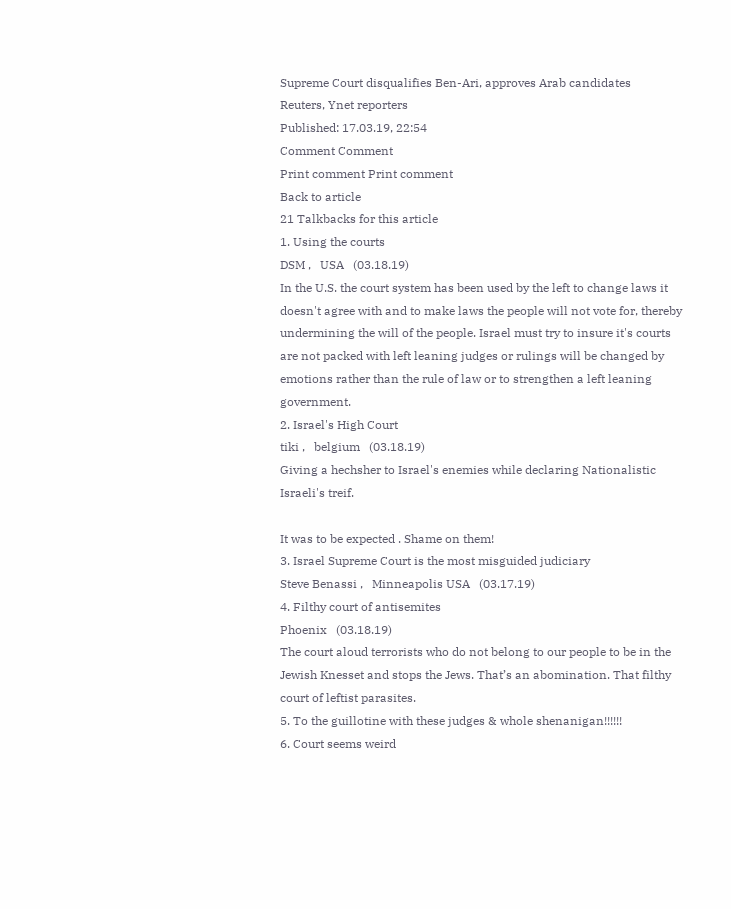Supreme Court disqualifies Ben-Ari, approves Arab candidates
Reuters, Ynet reporters
Published: 17.03.19, 22:54
Comment Comment
Print comment Print comment
Back to article
21 Talkbacks for this article
1. Using the courts
DSM ,   USA   (03.18.19)
In the U.S. the court system has been used by the left to change laws it doesn't agree with and to make laws the people will not vote for, thereby undermining the will of the people. Israel must try to insure it's courts are not packed with left leaning judges or rulings will be changed by emotions rather than the rule of law or to strengthen a left leaning government.
2. Israel's High Court
tiki ,   belgium   (03.18.19)
Giving a hechsher to Israel's enemies while declaring Nationalistic Israeli's treif.

It was to be expected . Shame on them!
3. Israel Supreme Court is the most misguided judiciary
Steve Benassi ,   Minneapolis USA   (03.17.19)
4. Filthy court of antisemites
Phoenix   (03.18.19)
The court aloud terrorists who do not belong to our people to be in the Jewish Knesset and stops the Jews. That’s an abomination. That filthy court of leftist parasites.
5. To the guillotine with these judges & whole shenanigan!!!!!!
6. Court seems weird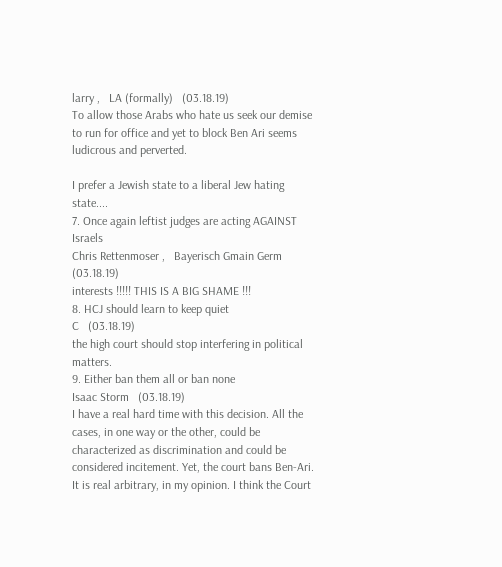larry ,   LA (formally)   (03.18.19)
To allow those Arabs who hate us seek our demise to run for office and yet to block Ben Ari seems ludicrous and perverted.

I prefer a Jewish state to a liberal Jew hating state....
7. Once again leftist judges are acting AGAINST Israels
Chris Rettenmoser ,   Bayerisch Gmain Germ   (03.18.19)
interests !!!!! THIS IS A BIG SHAME !!!
8. HCJ should learn to keep quiet
C   (03.18.19)
the high court should stop interfering in political matters.
9. Either ban them all or ban none
Isaac Storm   (03.18.19)
I have a real hard time with this decision. All the cases, in one way or the other, could be characterized as discrimination and could be considered incitement. Yet, the court bans Ben-Ari. It is real arbitrary, in my opinion. I think the Court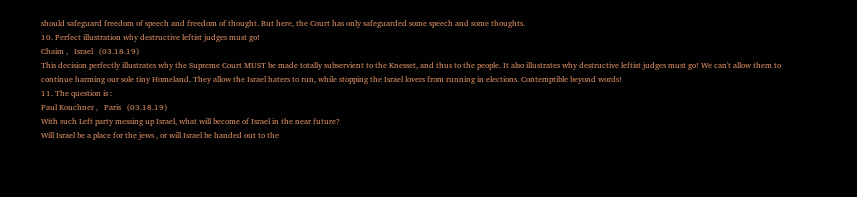should safeguard freedom of speech and freedom of thought. But here, the Court has only safeguarded some speech and some thoughts.
10. Perfect illustration why destructive leftist judges must go!
Chaim ,   Israel   (03.18.19)
This decision perfectly illustrates why the Supreme Court MUST be made totally subservient to the Knesset, and thus to the people. It also illustrates why destructive leftist judges must go! We can't allow them to continue harming our sole tiny Homeland. They allow the Israel haters to run, while stopping the Israel lovers from running in elections. Contemptible beyond words!
11. The question is :
Paul Kouchner ,   Paris   (03.18.19)
With such Left party messing up Israel, what will become of Israel in the near future?
Will Israel be a place for the jews , or will Israel be handed out to the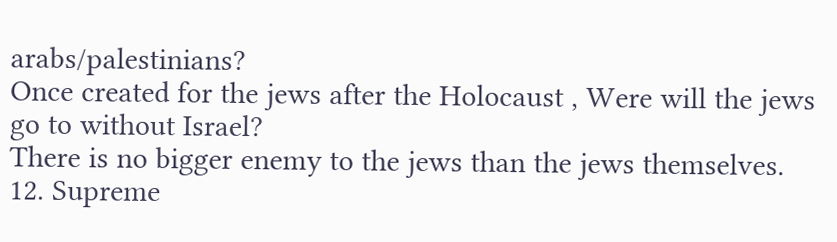arabs/palestinians?
Once created for the jews after the Holocaust , Were will the jews go to without Israel?
There is no bigger enemy to the jews than the jews themselves.
12. Supreme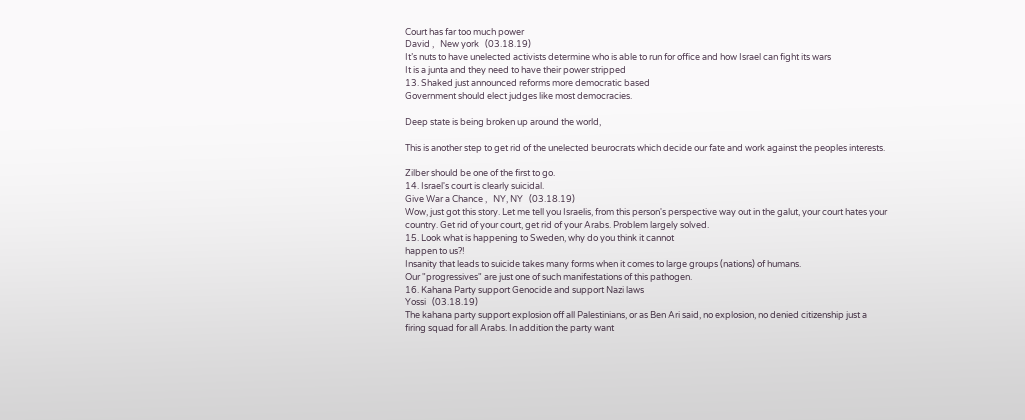Court has far too much power
David ,   New york   (03.18.19)
It’s nuts to have unelected activists determine who is able to run for office and how Israel can fight its wars
It is a junta and they need to have their power stripped
13. Shaked just announced reforms more democratic based
Government should elect judges like most democracies.

Deep state is being broken up around the world,

This is another step to get rid of the unelected beurocrats which decide our fate and work against the peoples interests.

Zilber should be one of the first to go.
14. Israel's court is clearly suicidal.
Give War a Chance ,   NY, NY   (03.18.19)
Wow, just got this story. Let me tell you Israelis, from this person's perspective way out in the galut, your court hates your country. Get rid of your court, get rid of your Arabs. Problem largely solved.
15. Look what is happening to Sweden, why do you think it cannot
happen to us?!
Insanity that leads to suicide takes many forms when it comes to large groups (nations) of humans.
Our "progressives" are just one of such manifestations of this pathogen.
16. Kahana Party support Genocide and support Nazi laws
Yossi   (03.18.19)
The kahana party support explosion off all Palestinians, or as Ben Ari said, no explosion, no denied citizenship just a firing squad for all Arabs. In addition the party want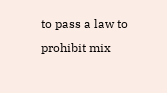to pass a law to prohibit mix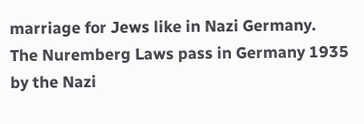marriage for Jews like in Nazi Germany.
The Nuremberg Laws pass in Germany 1935 by the Nazi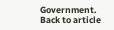Government.
Back to article